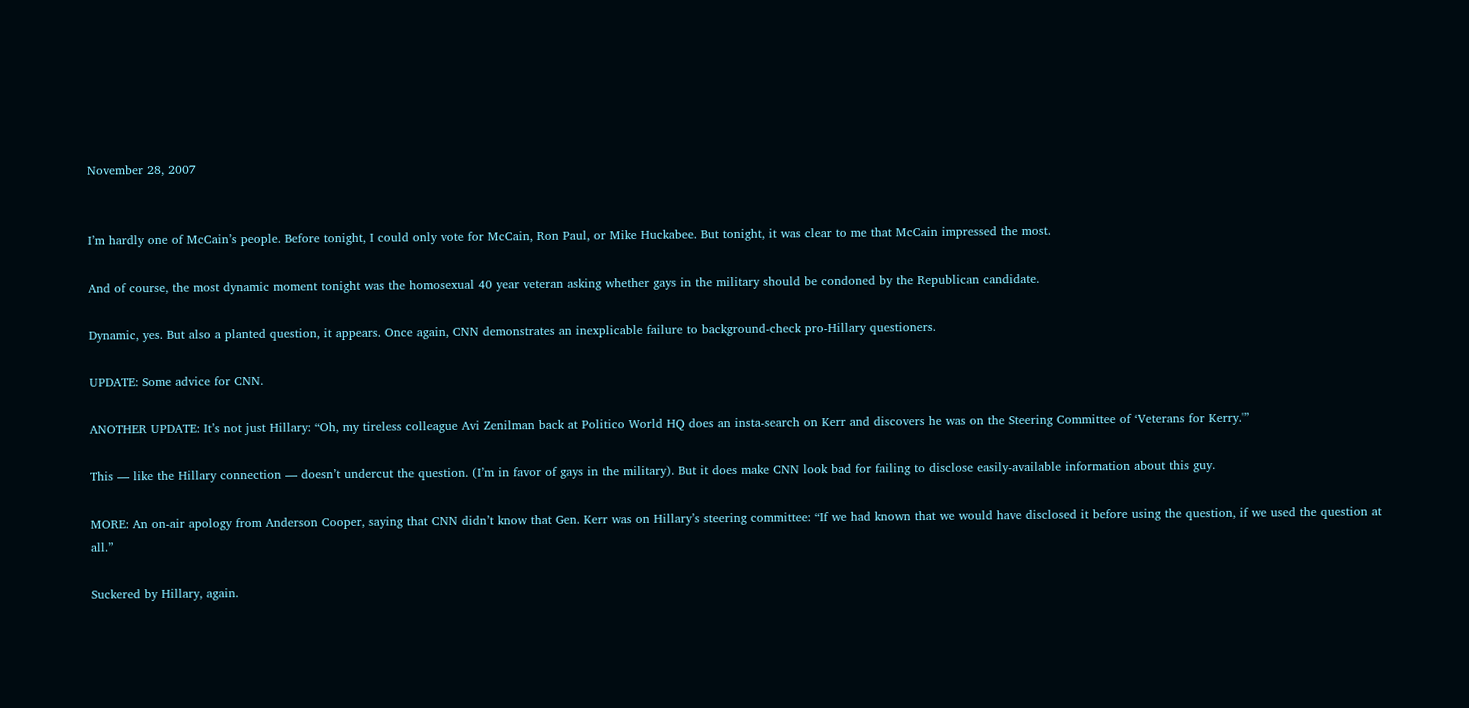November 28, 2007


I’m hardly one of McCain’s people. Before tonight, I could only vote for McCain, Ron Paul, or Mike Huckabee. But tonight, it was clear to me that McCain impressed the most.

And of course, the most dynamic moment tonight was the homosexual 40 year veteran asking whether gays in the military should be condoned by the Republican candidate.

Dynamic, yes. But also a planted question, it appears. Once again, CNN demonstrates an inexplicable failure to background-check pro-Hillary questioners.

UPDATE: Some advice for CNN.

ANOTHER UPDATE: It’s not just Hillary: “Oh, my tireless colleague Avi Zenilman back at Politico World HQ does an insta-search on Kerr and discovers he was on the Steering Committee of ‘Veterans for Kerry.'”

This — like the Hillary connection — doesn’t undercut the question. (I’m in favor of gays in the military). But it does make CNN look bad for failing to disclose easily-available information about this guy.

MORE: An on-air apology from Anderson Cooper, saying that CNN didn’t know that Gen. Kerr was on Hillary’s steering committee: “If we had known that we would have disclosed it before using the question, if we used the question at all.”

Suckered by Hillary, again.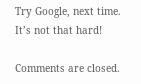Try Google, next time. It’s not that hard!

Comments are closed.